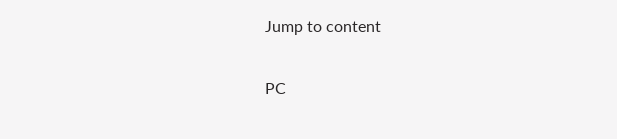Jump to content


PC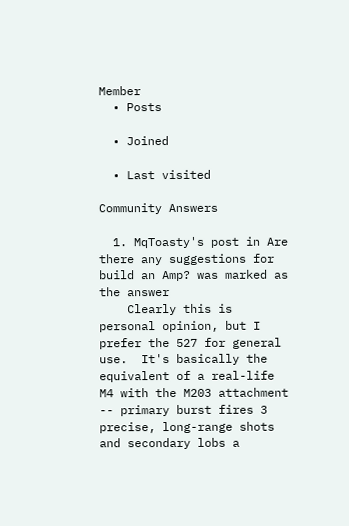Member
  • Posts

  • Joined

  • Last visited

Community Answers

  1. MqToasty's post in Are there any suggestions for build an Amp? was marked as the answer
    Clearly this is personal opinion, but I prefer the 527 for general use.  It's basically the equivalent of a real-life M4 with the M203 attachment -- primary burst fires 3 precise, long-range shots and secondary lobs a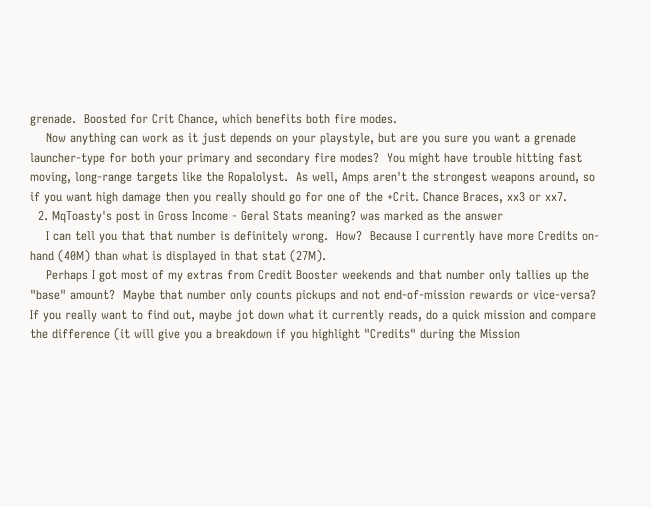grenade.  Boosted for Crit Chance, which benefits both fire modes.
    Now anything can work as it just depends on your playstyle, but are you sure you want a grenade launcher-type for both your primary and secondary fire modes?  You might have trouble hitting fast moving, long-range targets like the Ropalolyst.  As well, Amps aren't the strongest weapons around, so if you want high damage then you really should go for one of the +Crit. Chance Braces, xx3 or xx7.
  2. MqToasty's post in Gross Income - Geral Stats meaning? was marked as the answer
    I can tell you that that number is definitely wrong.  How?  Because I currently have more Credits on-hand (40M) than what is displayed in that stat (27M).
    Perhaps I got most of my extras from Credit Booster weekends and that number only tallies up the "base" amount?  Maybe that number only counts pickups and not end-of-mission rewards or vice-versa?  If you really want to find out, maybe jot down what it currently reads, do a quick mission and compare the difference (it will give you a breakdown if you highlight "Credits" during the Mission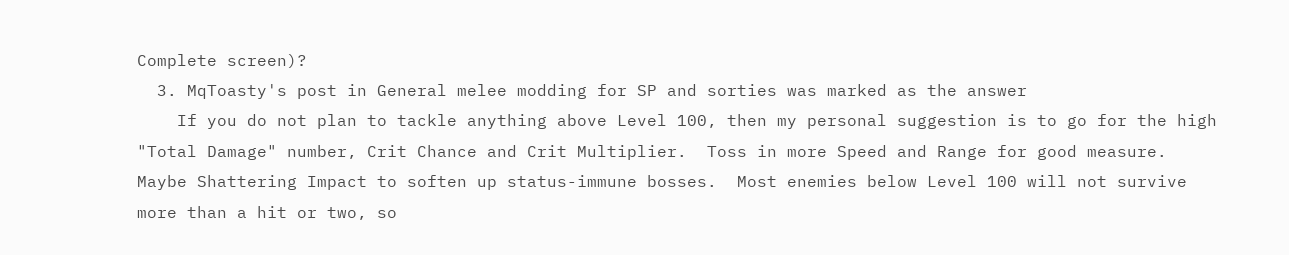Complete screen)?
  3. MqToasty's post in General melee modding for SP and sorties was marked as the answer
    If you do not plan to tackle anything above Level 100, then my personal suggestion is to go for the high "Total Damage" number, Crit Chance and Crit Multiplier.  Toss in more Speed and Range for good measure.  Maybe Shattering Impact to soften up status-immune bosses.  Most enemies below Level 100 will not survive more than a hit or two, so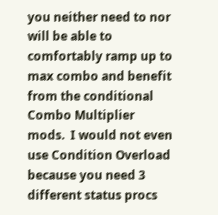you neither need to nor will be able to comfortably ramp up to max combo and benefit from the conditional Combo Multiplier mods.  I would not even use Condition Overload because you need 3 different status procs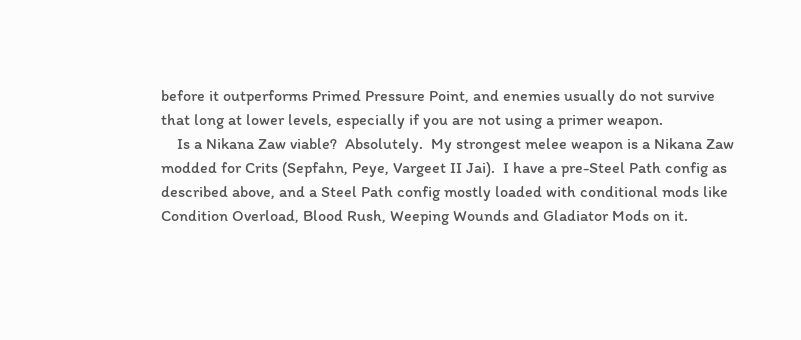before it outperforms Primed Pressure Point, and enemies usually do not survive that long at lower levels, especially if you are not using a primer weapon.
    Is a Nikana Zaw viable?  Absolutely.  My strongest melee weapon is a Nikana Zaw modded for Crits (Sepfahn, Peye, Vargeet II Jai).  I have a pre-Steel Path config as described above, and a Steel Path config mostly loaded with conditional mods like Condition Overload, Blood Rush, Weeping Wounds and Gladiator Mods on it.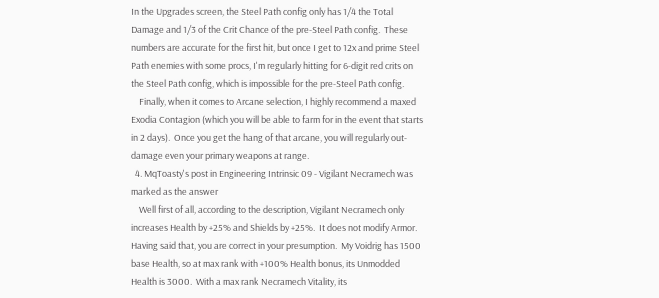In the Upgrades screen, the Steel Path config only has 1/4 the Total Damage and 1/3 of the Crit Chance of the pre-Steel Path config.  These numbers are accurate for the first hit, but once I get to 12x and prime Steel Path enemies with some procs, I'm regularly hitting for 6-digit red crits on the Steel Path config, which is impossible for the pre-Steel Path config.
    Finally, when it comes to Arcane selection, I highly recommend a maxed Exodia Contagion (which you will be able to farm for in the event that starts in 2 days).  Once you get the hang of that arcane, you will regularly out-damage even your primary weapons at range.
  4. MqToasty's post in Engineering Intrinsic 09 - Vigilant Necramech was marked as the answer
    Well first of all, according to the description, Vigilant Necramech only increases Health by +25% and Shields by +25%.  It does not modify Armor.  Having said that, you are correct in your presumption.  My Voidrig has 1500 base Health, so at max rank with +100% Health bonus, its Unmodded Health is 3000.  With a max rank Necramech Vitality, its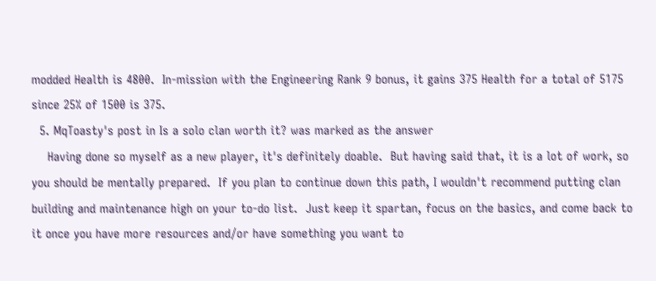modded Health is 4800.  In-mission with the Engineering Rank 9 bonus, it gains 375 Health for a total of 5175 since 25% of 1500 is 375.
  5. MqToasty's post in Is a solo clan worth it? was marked as the answer
    Having done so myself as a new player, it's definitely doable.  But having said that, it is a lot of work, so you should be mentally prepared.  If you plan to continue down this path, I wouldn't recommend putting clan building and maintenance high on your to-do list.  Just keep it spartan, focus on the basics, and come back to it once you have more resources and/or have something you want to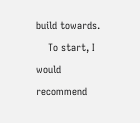build towards.
    To start, I would recommend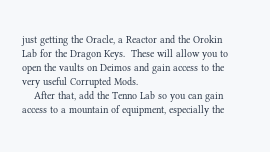just getting the Oracle, a Reactor and the Orokin Lab for the Dragon Keys.  These will allow you to open the vaults on Deimos and gain access to the very useful Corrupted Mods.
    After that, add the Tenno Lab so you can gain access to a mountain of equipment, especially the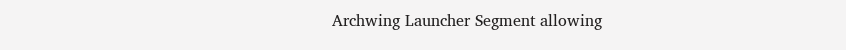Archwing Launcher Segment allowing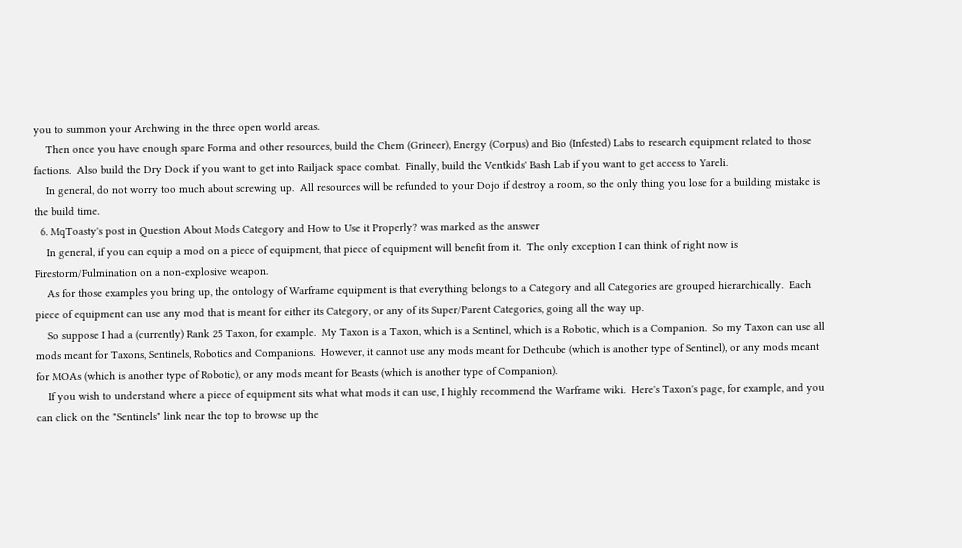you to summon your Archwing in the three open world areas.
    Then once you have enough spare Forma and other resources, build the Chem (Grineer), Energy (Corpus) and Bio (Infested) Labs to research equipment related to those factions.  Also build the Dry Dock if you want to get into Railjack space combat.  Finally, build the Ventkids' Bash Lab if you want to get access to Yareli.
    In general, do not worry too much about screwing up.  All resources will be refunded to your Dojo if destroy a room, so the only thing you lose for a building mistake is the build time.
  6. MqToasty's post in Question About Mods Category and How to Use it Properly? was marked as the answer
    In general, if you can equip a mod on a piece of equipment, that piece of equipment will benefit from it.  The only exception I can think of right now is Firestorm/Fulmination on a non-explosive weapon.
    As for those examples you bring up, the ontology of Warframe equipment is that everything belongs to a Category and all Categories are grouped hierarchically.  Each piece of equipment can use any mod that is meant for either its Category, or any of its Super/Parent Categories, going all the way up.
    So suppose I had a (currently) Rank 25 Taxon, for example.  My Taxon is a Taxon, which is a Sentinel, which is a Robotic, which is a Companion.  So my Taxon can use all mods meant for Taxons, Sentinels, Robotics and Companions.  However, it cannot use any mods meant for Dethcube (which is another type of Sentinel), or any mods meant for MOAs (which is another type of Robotic), or any mods meant for Beasts (which is another type of Companion).
    If you wish to understand where a piece of equipment sits what what mods it can use, I highly recommend the Warframe wiki.  Here's Taxon's page, for example, and you can click on the "Sentinels" link near the top to browse up the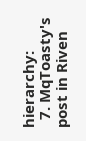hierarchy:
  7. MqToasty's post in Riven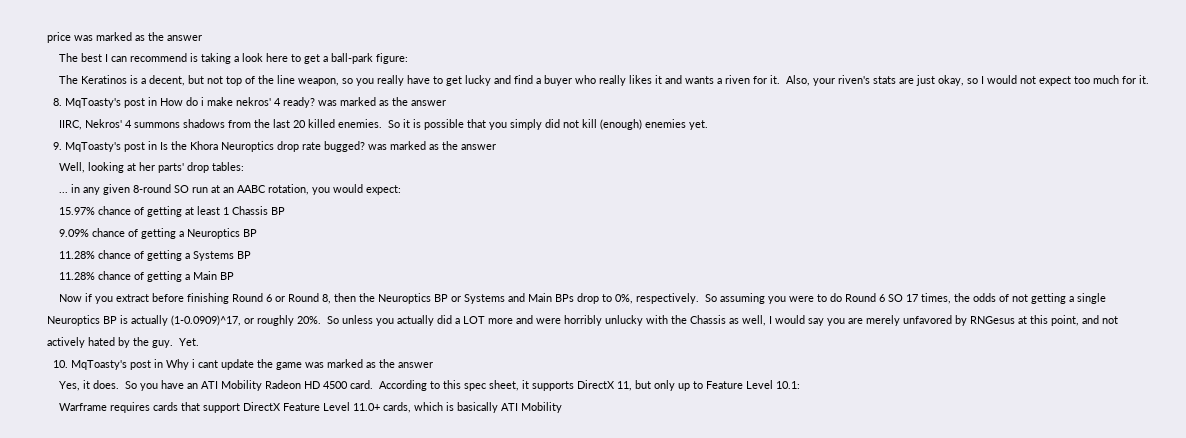price was marked as the answer
    The best I can recommend is taking a look here to get a ball-park figure:
    The Keratinos is a decent, but not top of the line weapon, so you really have to get lucky and find a buyer who really likes it and wants a riven for it.  Also, your riven's stats are just okay, so I would not expect too much for it.
  8. MqToasty's post in How do i make nekros' 4 ready? was marked as the answer
    IIRC, Nekros' 4 summons shadows from the last 20 killed enemies.  So it is possible that you simply did not kill (enough) enemies yet.
  9. MqToasty's post in Is the Khora Neuroptics drop rate bugged? was marked as the answer
    Well, looking at her parts' drop tables:
    ... in any given 8-round SO run at an AABC rotation, you would expect:
    15.97% chance of getting at least 1 Chassis BP
    9.09% chance of getting a Neuroptics BP
    11.28% chance of getting a Systems BP
    11.28% chance of getting a Main BP
    Now if you extract before finishing Round 6 or Round 8, then the Neuroptics BP or Systems and Main BPs drop to 0%, respectively.  So assuming you were to do Round 6 SO 17 times, the odds of not getting a single Neuroptics BP is actually (1-0.0909)^17, or roughly 20%.  So unless you actually did a LOT more and were horribly unlucky with the Chassis as well, I would say you are merely unfavored by RNGesus at this point, and not actively hated by the guy.  Yet.
  10. MqToasty's post in Why i cant update the game was marked as the answer
    Yes, it does.  So you have an ATI Mobility Radeon HD 4500 card.  According to this spec sheet, it supports DirectX 11, but only up to Feature Level 10.1:
    Warframe requires cards that support DirectX Feature Level 11.0+ cards, which is basically ATI Mobility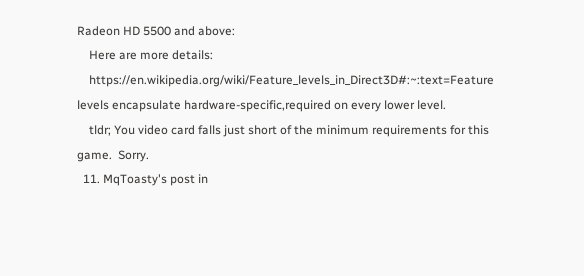Radeon HD 5500 and above:
    Here are more details:
    https://en.wikipedia.org/wiki/Feature_levels_in_Direct3D#:~:text=Feature levels encapsulate hardware-specific,required on every lower level.
    tldr; You video card falls just short of the minimum requirements for this game.  Sorry.
  11. MqToasty's post in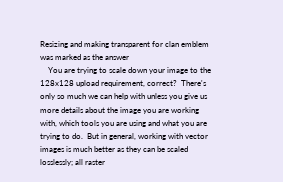Resizing and making transparent for clan emblem was marked as the answer
    You are trying to scale down your image to the 128x128 upload requirement, correct?  There's only so much we can help with unless you give us more details about the image you are working with, which tools you are using and what you are trying to do.  But in general, working with vector images is much better as they can be scaled losslessly; all raster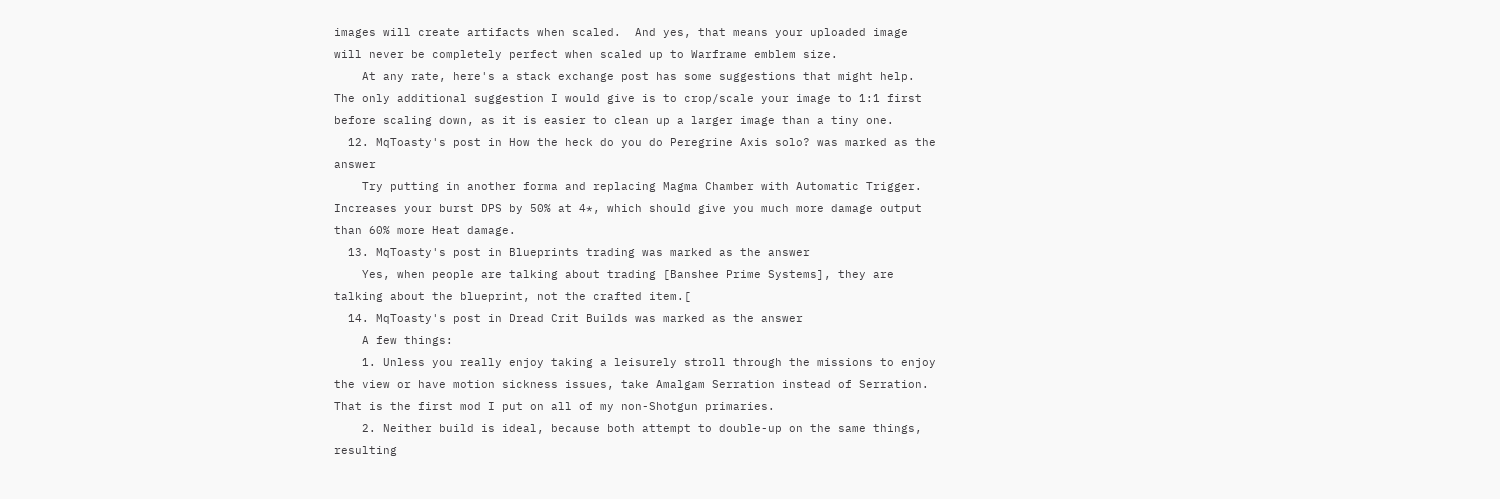images will create artifacts when scaled.  And yes, that means your uploaded image will never be completely perfect when scaled up to Warframe emblem size.
    At any rate, here's a stack exchange post has some suggestions that might help.  The only additional suggestion I would give is to crop/scale your image to 1:1 first before scaling down, as it is easier to clean up a larger image than a tiny one.
  12. MqToasty's post in How the heck do you do Peregrine Axis solo? was marked as the answer
    Try putting in another forma and replacing Magma Chamber with Automatic Trigger.  Increases your burst DPS by 50% at 4*, which should give you much more damage output than 60% more Heat damage.
  13. MqToasty's post in Blueprints trading was marked as the answer
    Yes, when people are talking about trading [Banshee Prime Systems], they are talking about the blueprint, not the crafted item.[
  14. MqToasty's post in Dread Crit Builds was marked as the answer
    A few things:
    1. Unless you really enjoy taking a leisurely stroll through the missions to enjoy the view or have motion sickness issues, take Amalgam Serration instead of Serration.  That is the first mod I put on all of my non-Shotgun primaries.
    2. Neither build is ideal, because both attempt to double-up on the same things, resulting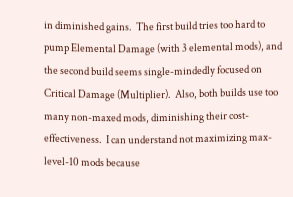in diminished gains.  The first build tries too hard to pump Elemental Damage (with 3 elemental mods), and the second build seems single-mindedly focused on Critical Damage (Multiplier).  Also, both builds use too many non-maxed mods, diminishing their cost-effectiveness.  I can understand not maximizing max-level-10 mods because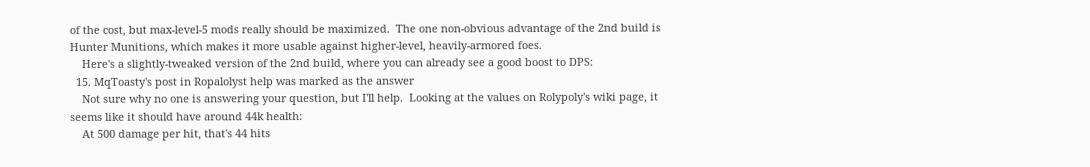of the cost, but max-level-5 mods really should be maximized.  The one non-obvious advantage of the 2nd build is Hunter Munitions, which makes it more usable against higher-level, heavily-armored foes.
    Here's a slightly-tweaked version of the 2nd build, where you can already see a good boost to DPS:
  15. MqToasty's post in Ropalolyst help was marked as the answer
    Not sure why no one is answering your question, but I'll help.  Looking at the values on Rolypoly's wiki page, it seems like it should have around 44k health:
    At 500 damage per hit, that's 44 hits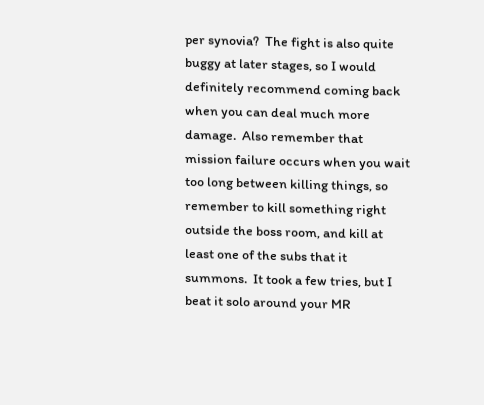per synovia?  The fight is also quite buggy at later stages, so I would definitely recommend coming back when you can deal much more damage.  Also remember that mission failure occurs when you wait too long between killing things, so remember to kill something right outside the boss room, and kill at least one of the subs that it summons.  It took a few tries, but I beat it solo around your MR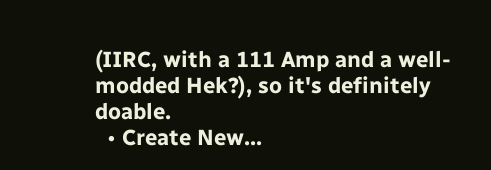(IIRC, with a 111 Amp and a well-modded Hek?), so it's definitely doable.
  • Create New...